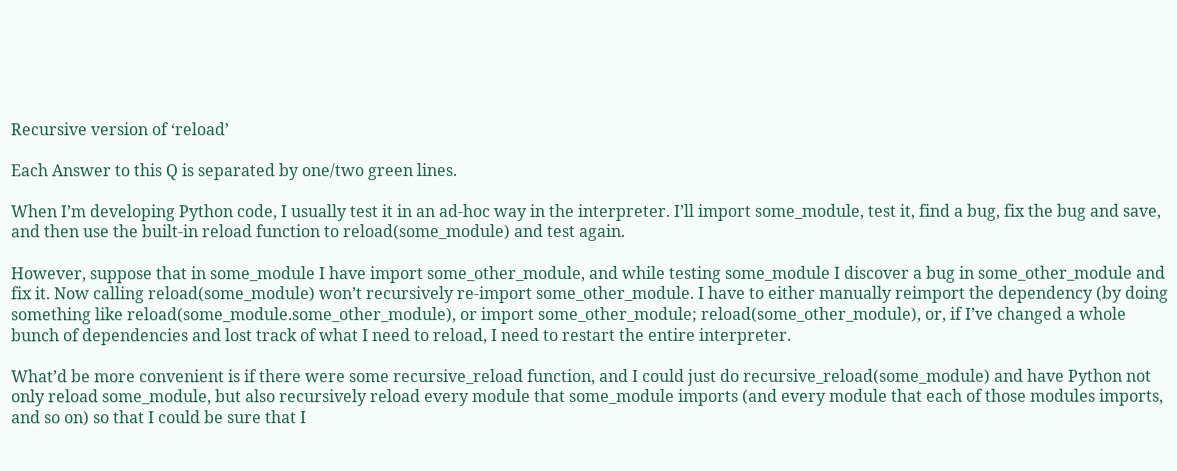Recursive version of ‘reload’

Each Answer to this Q is separated by one/two green lines.

When I’m developing Python code, I usually test it in an ad-hoc way in the interpreter. I’ll import some_module, test it, find a bug, fix the bug and save, and then use the built-in reload function to reload(some_module) and test again.

However, suppose that in some_module I have import some_other_module, and while testing some_module I discover a bug in some_other_module and fix it. Now calling reload(some_module) won’t recursively re-import some_other_module. I have to either manually reimport the dependency (by doing something like reload(some_module.some_other_module), or import some_other_module; reload(some_other_module), or, if I’ve changed a whole bunch of dependencies and lost track of what I need to reload, I need to restart the entire interpreter.

What’d be more convenient is if there were some recursive_reload function, and I could just do recursive_reload(some_module) and have Python not only reload some_module, but also recursively reload every module that some_module imports (and every module that each of those modules imports, and so on) so that I could be sure that I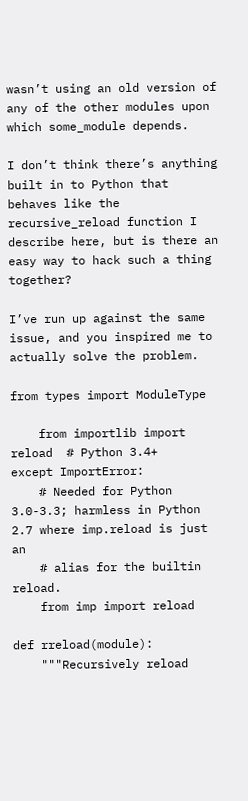wasn’t using an old version of any of the other modules upon which some_module depends.

I don’t think there’s anything built in to Python that behaves like the recursive_reload function I describe here, but is there an easy way to hack such a thing together?

I’ve run up against the same issue, and you inspired me to actually solve the problem.

from types import ModuleType

    from importlib import reload  # Python 3.4+
except ImportError:
    # Needed for Python 3.0-3.3; harmless in Python 2.7 where imp.reload is just an
    # alias for the builtin reload.
    from imp import reload

def rreload(module):
    """Recursively reload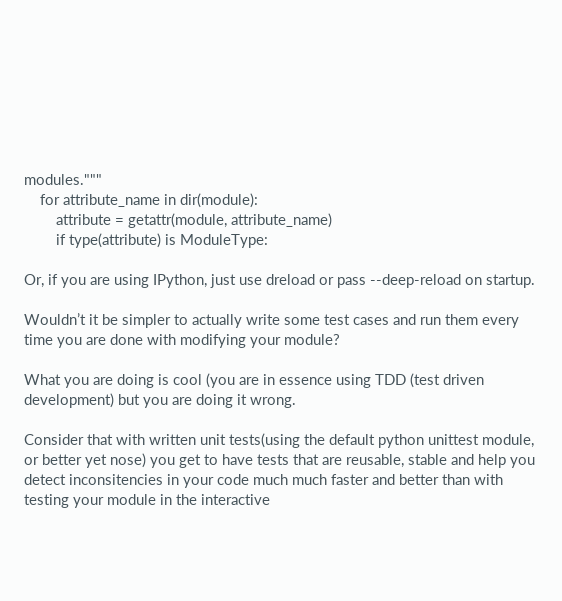modules."""
    for attribute_name in dir(module):
        attribute = getattr(module, attribute_name)
        if type(attribute) is ModuleType:

Or, if you are using IPython, just use dreload or pass --deep-reload on startup.

Wouldn’t it be simpler to actually write some test cases and run them every time you are done with modifying your module?

What you are doing is cool (you are in essence using TDD (test driven development) but you are doing it wrong.

Consider that with written unit tests(using the default python unittest module, or better yet nose) you get to have tests that are reusable, stable and help you detect inconsitencies in your code much much faster and better than with testing your module in the interactive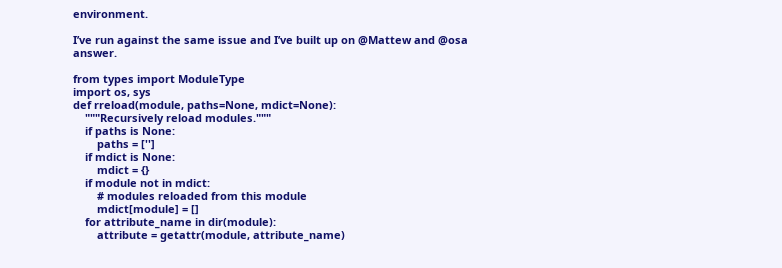environment.

I’ve run against the same issue and I’ve built up on @Mattew and @osa answer.

from types import ModuleType
import os, sys
def rreload(module, paths=None, mdict=None):
    """Recursively reload modules."""
    if paths is None:
        paths = ['']
    if mdict is None:
        mdict = {}
    if module not in mdict:
        # modules reloaded from this module
        mdict[module] = []
    for attribute_name in dir(module):
        attribute = getattr(module, attribute_name)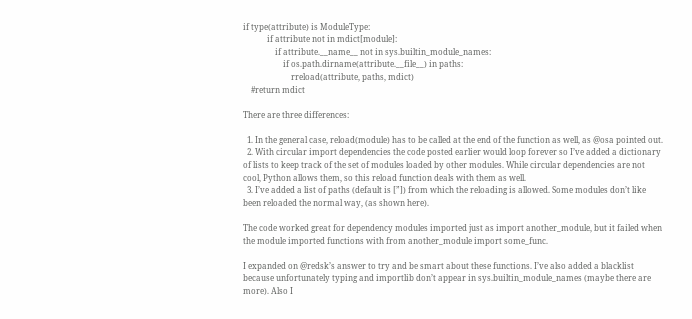if type(attribute) is ModuleType:
            if attribute not in mdict[module]:
                if attribute.__name__ not in sys.builtin_module_names:
                    if os.path.dirname(attribute.__file__) in paths:
                        rreload(attribute, paths, mdict)
    #return mdict

There are three differences:

  1. In the general case, reload(module) has to be called at the end of the function as well, as @osa pointed out.
  2. With circular import dependencies the code posted earlier would loop forever so I’ve added a dictionary of lists to keep track of the set of modules loaded by other modules. While circular dependencies are not cool, Python allows them, so this reload function deals with them as well.
  3. I’ve added a list of paths (default is [”]) from which the reloading is allowed. Some modules don’t like been reloaded the normal way, (as shown here).

The code worked great for dependency modules imported just as import another_module, but it failed when the module imported functions with from another_module import some_func.

I expanded on @redsk’s answer to try and be smart about these functions. I’ve also added a blacklist because unfortunately typing and importlib don’t appear in sys.builtin_module_names (maybe there are more). Also I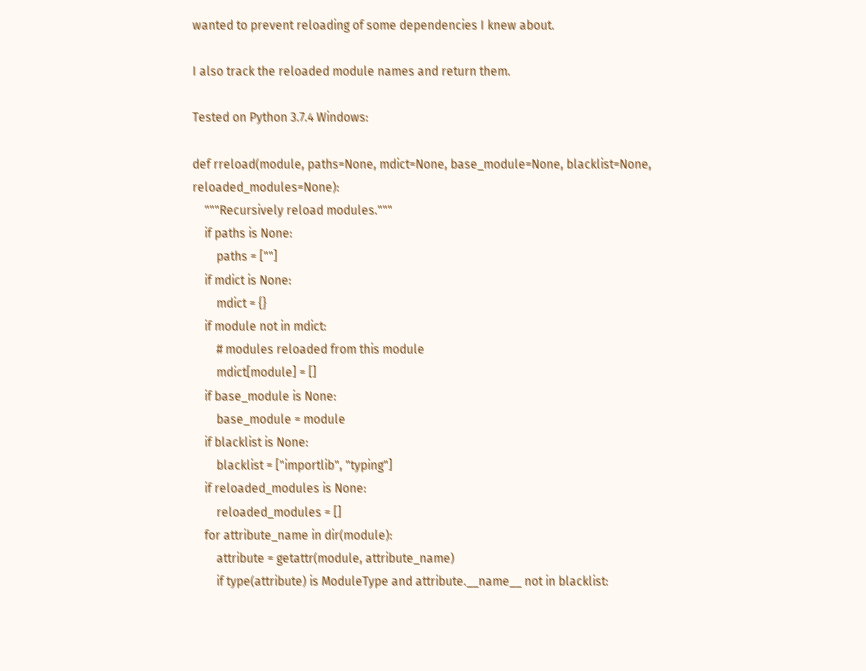wanted to prevent reloading of some dependencies I knew about.

I also track the reloaded module names and return them.

Tested on Python 3.7.4 Windows:

def rreload(module, paths=None, mdict=None, base_module=None, blacklist=None, reloaded_modules=None):
    """Recursively reload modules."""
    if paths is None:
        paths = [""]
    if mdict is None:
        mdict = {}
    if module not in mdict:
        # modules reloaded from this module
        mdict[module] = []
    if base_module is None:
        base_module = module
    if blacklist is None:
        blacklist = ["importlib", "typing"]
    if reloaded_modules is None:
        reloaded_modules = []
    for attribute_name in dir(module):
        attribute = getattr(module, attribute_name)
        if type(attribute) is ModuleType and attribute.__name__ not in blacklist: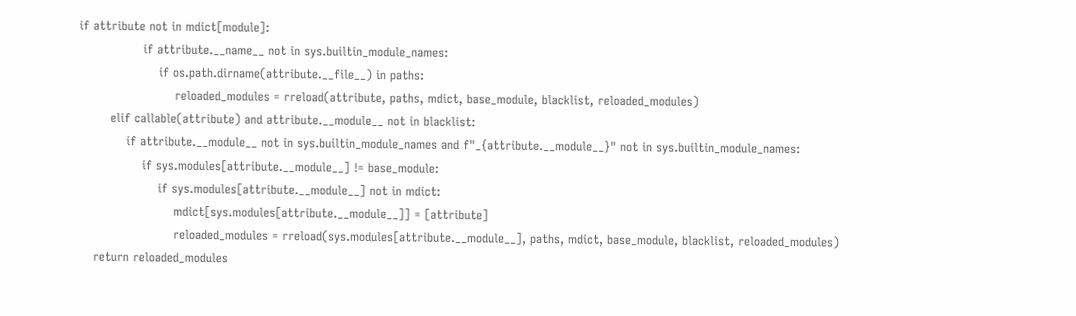if attribute not in mdict[module]:
                if attribute.__name__ not in sys.builtin_module_names:
                    if os.path.dirname(attribute.__file__) in paths:
                        reloaded_modules = rreload(attribute, paths, mdict, base_module, blacklist, reloaded_modules)
        elif callable(attribute) and attribute.__module__ not in blacklist:
            if attribute.__module__ not in sys.builtin_module_names and f"_{attribute.__module__}" not in sys.builtin_module_names:
                if sys.modules[attribute.__module__] != base_module:
                    if sys.modules[attribute.__module__] not in mdict:
                        mdict[sys.modules[attribute.__module__]] = [attribute]
                        reloaded_modules = rreload(sys.modules[attribute.__module__], paths, mdict, base_module, blacklist, reloaded_modules)
    return reloaded_modules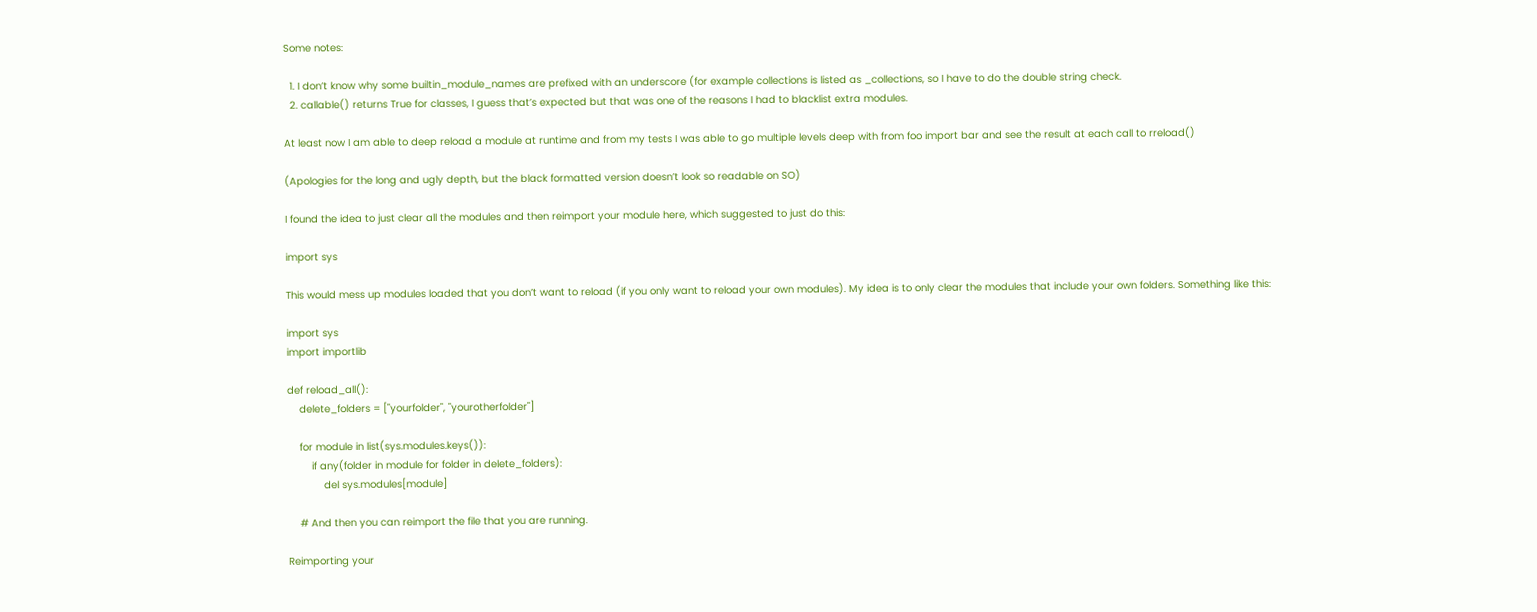Some notes:

  1. I don’t know why some builtin_module_names are prefixed with an underscore (for example collections is listed as _collections, so I have to do the double string check.
  2. callable() returns True for classes, I guess that’s expected but that was one of the reasons I had to blacklist extra modules.

At least now I am able to deep reload a module at runtime and from my tests I was able to go multiple levels deep with from foo import bar and see the result at each call to rreload()

(Apologies for the long and ugly depth, but the black formatted version doesn’t look so readable on SO)

I found the idea to just clear all the modules and then reimport your module here, which suggested to just do this:

import sys

This would mess up modules loaded that you don’t want to reload (if you only want to reload your own modules). My idea is to only clear the modules that include your own folders. Something like this:

import sys
import importlib

def reload_all():
    delete_folders = ["yourfolder", "yourotherfolder"]

    for module in list(sys.modules.keys()):
        if any(folder in module for folder in delete_folders):
            del sys.modules[module]

    # And then you can reimport the file that you are running.

Reimporting your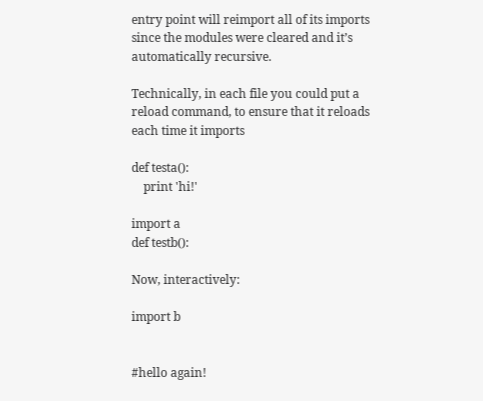entry point will reimport all of its imports since the modules were cleared and it’s automatically recursive.

Technically, in each file you could put a reload command, to ensure that it reloads each time it imports

def testa():
    print 'hi!'

import a
def testb():

Now, interactively:

import b


#hello again!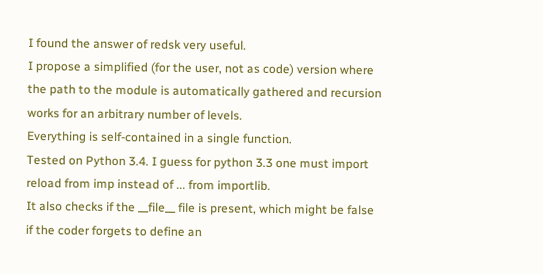I found the answer of redsk very useful.
I propose a simplified (for the user, not as code) version where the path to the module is automatically gathered and recursion works for an arbitrary number of levels.
Everything is self-contained in a single function.
Tested on Python 3.4. I guess for python 3.3 one must import reload from imp instead of ... from importlib.
It also checks if the __file__ file is present, which might be false if the coder forgets to define an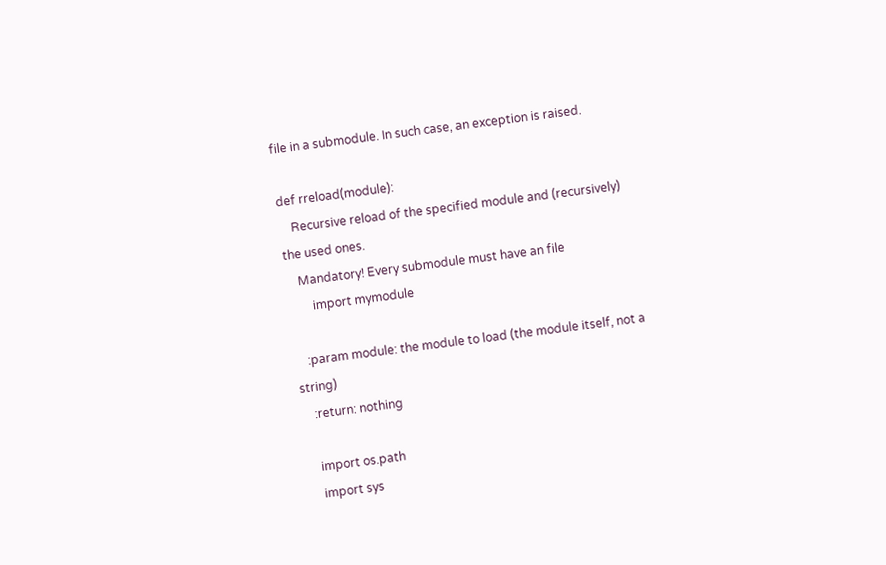file in a submodule. In such case, an exception is raised.

def rreload(module):
    Recursive reload of the specified module and (recursively) the used ones.
    Mandatory! Every submodule must have an file
        import mymodule

    :param module: the module to load (the module itself, not a string)
    :return: nothing

    import os.path
    import sys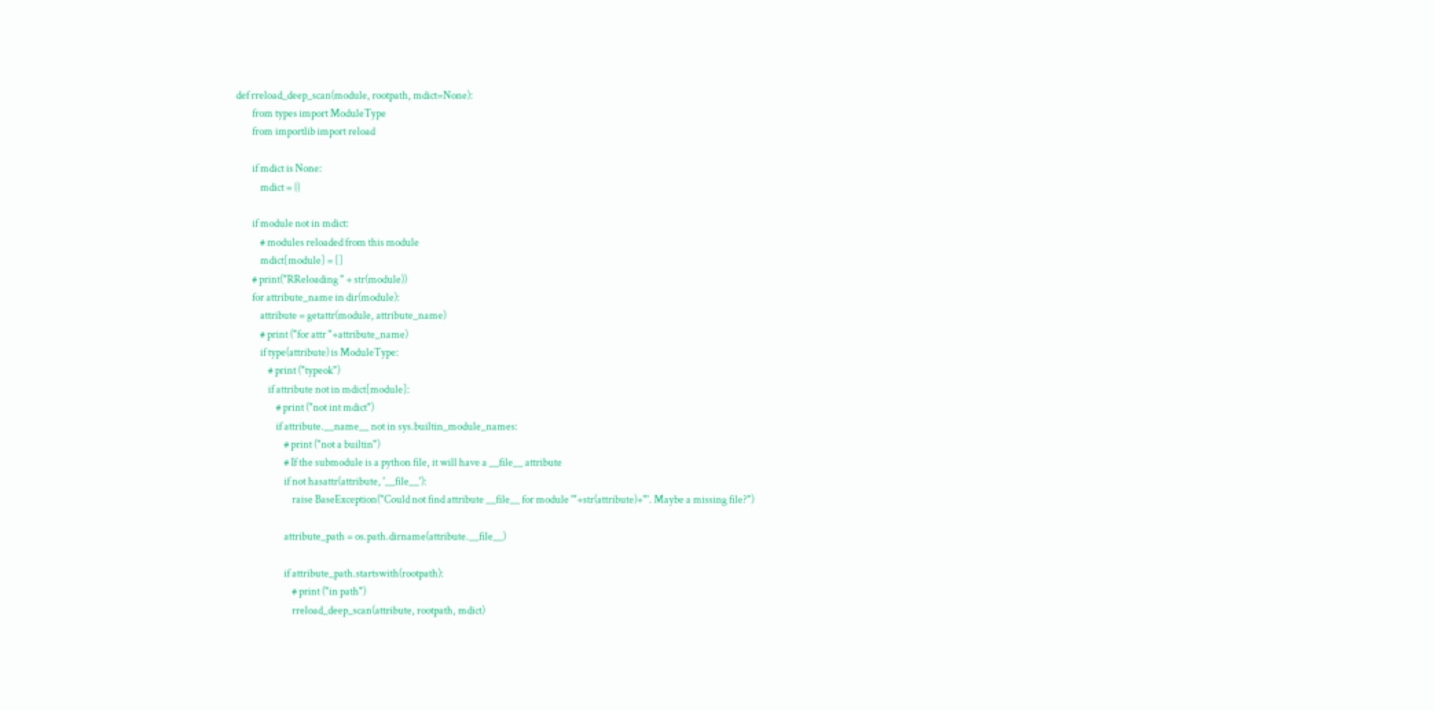def rreload_deep_scan(module, rootpath, mdict=None):
        from types import ModuleType
        from importlib import reload

        if mdict is None:
            mdict = {}

        if module not in mdict:
            # modules reloaded from this module
            mdict[module] = []
        # print("RReloading " + str(module))
        for attribute_name in dir(module):
            attribute = getattr(module, attribute_name)
            # print ("for attr "+attribute_name)
            if type(attribute) is ModuleType:
                # print ("typeok")
                if attribute not in mdict[module]:
                    # print ("not int mdict")
                    if attribute.__name__ not in sys.builtin_module_names:
                        # print ("not a builtin")
                        # If the submodule is a python file, it will have a __file__ attribute
                        if not hasattr(attribute, '__file__'):
                            raise BaseException("Could not find attribute __file__ for module '"+str(attribute)+"'. Maybe a missing file?")

                        attribute_path = os.path.dirname(attribute.__file__)

                        if attribute_path.startswith(rootpath):
                            # print ("in path")
                            rreload_deep_scan(attribute, rootpath, mdict)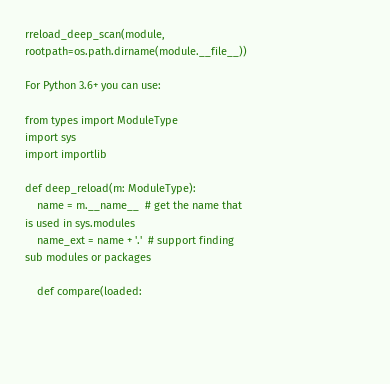rreload_deep_scan(module, rootpath=os.path.dirname(module.__file__))

For Python 3.6+ you can use:

from types import ModuleType
import sys
import importlib

def deep_reload(m: ModuleType):
    name = m.__name__  # get the name that is used in sys.modules
    name_ext = name + '.'  # support finding sub modules or packages

    def compare(loaded: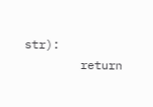str):
        return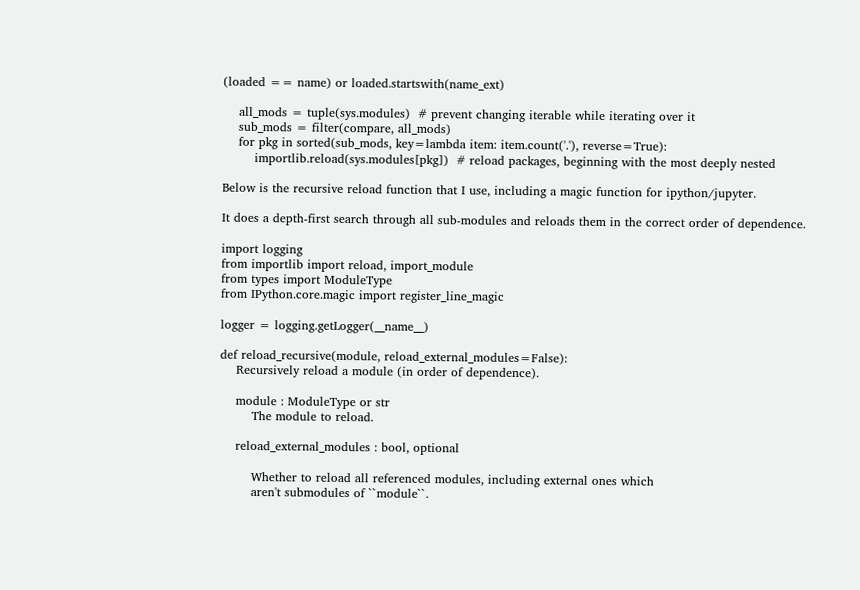(loaded == name) or loaded.startswith(name_ext)

    all_mods = tuple(sys.modules)  # prevent changing iterable while iterating over it
    sub_mods = filter(compare, all_mods)
    for pkg in sorted(sub_mods, key=lambda item: item.count('.'), reverse=True):
        importlib.reload(sys.modules[pkg])  # reload packages, beginning with the most deeply nested

Below is the recursive reload function that I use, including a magic function for ipython/jupyter.

It does a depth-first search through all sub-modules and reloads them in the correct order of dependence.

import logging
from importlib import reload, import_module
from types import ModuleType
from IPython.core.magic import register_line_magic

logger = logging.getLogger(__name__)

def reload_recursive(module, reload_external_modules=False):
    Recursively reload a module (in order of dependence).

    module : ModuleType or str
        The module to reload.

    reload_external_modules : bool, optional

        Whether to reload all referenced modules, including external ones which
        aren't submodules of ``module``.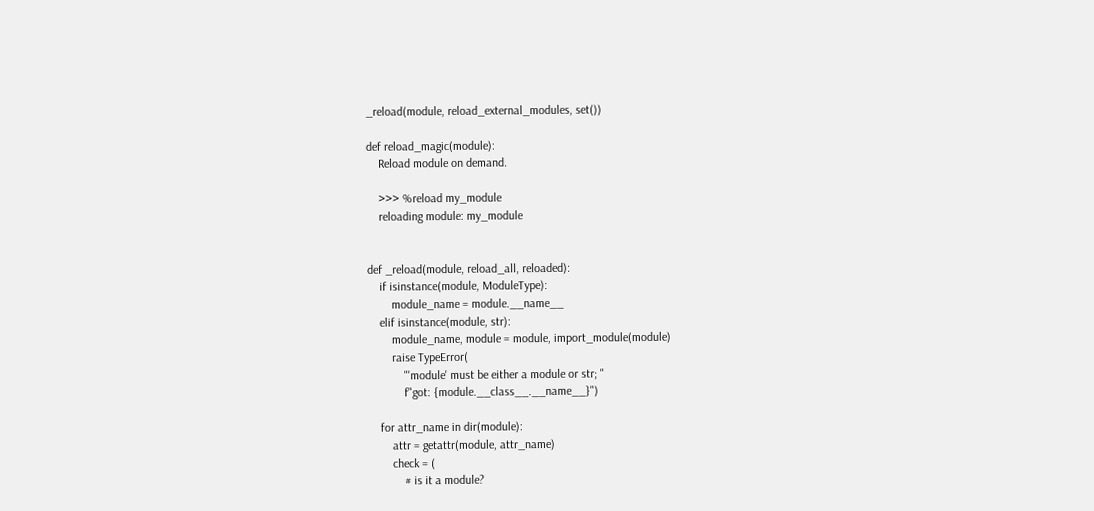_reload(module, reload_external_modules, set())

def reload_magic(module):
    Reload module on demand.

    >>> %reload my_module
    reloading module: my_module


def _reload(module, reload_all, reloaded):
    if isinstance(module, ModuleType):
        module_name = module.__name__
    elif isinstance(module, str):
        module_name, module = module, import_module(module)
        raise TypeError(
            "'module' must be either a module or str; "
            f"got: {module.__class__.__name__}")

    for attr_name in dir(module):
        attr = getattr(module, attr_name)
        check = (
            # is it a module?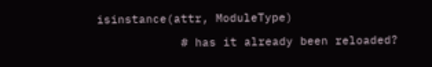isinstance(attr, ModuleType)

            # has it already been reloaded?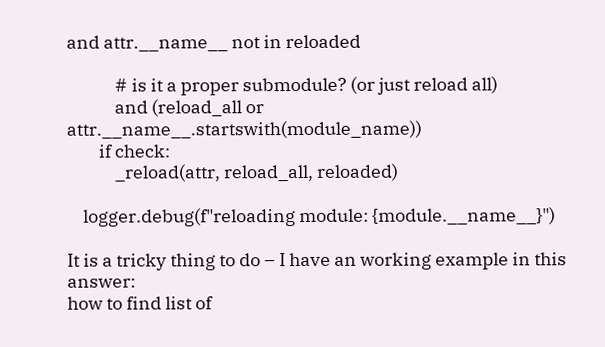and attr.__name__ not in reloaded

            # is it a proper submodule? (or just reload all)
            and (reload_all or attr.__name__.startswith(module_name))
        if check:
            _reload(attr, reload_all, reloaded)

    logger.debug(f"reloading module: {module.__name__}")

It is a tricky thing to do – I have an working example in this answer:
how to find list of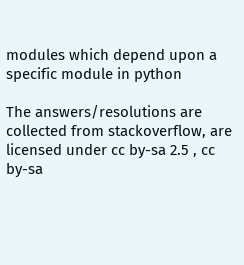modules which depend upon a specific module in python

The answers/resolutions are collected from stackoverflow, are licensed under cc by-sa 2.5 , cc by-sa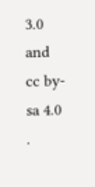3.0 and cc by-sa 4.0 .